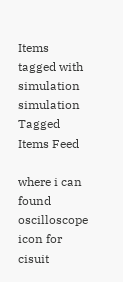Items tagged with simulation simulation Tagged Items Feed

where i can found oscilloscope icon for cisuit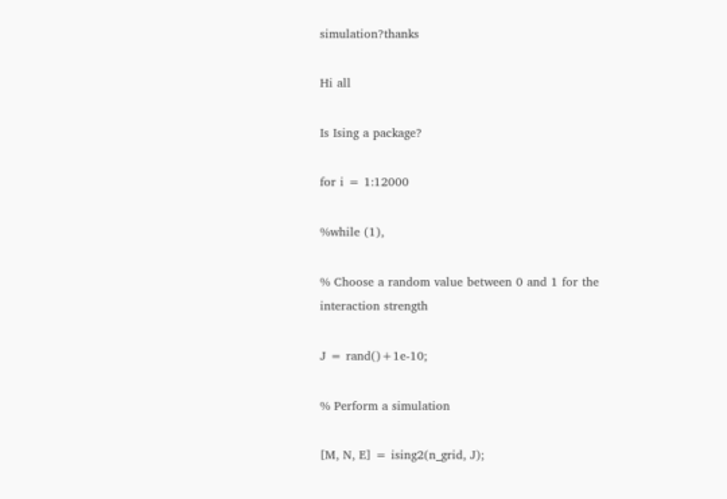simulation?thanks

Hi all

Is Ising a package?

for i = 1:12000

%while (1),

% Choose a random value between 0 and 1 for the interaction strength

J = rand()+1e-10;

% Perform a simulation

[M, N, E] = ising2(n_grid, J);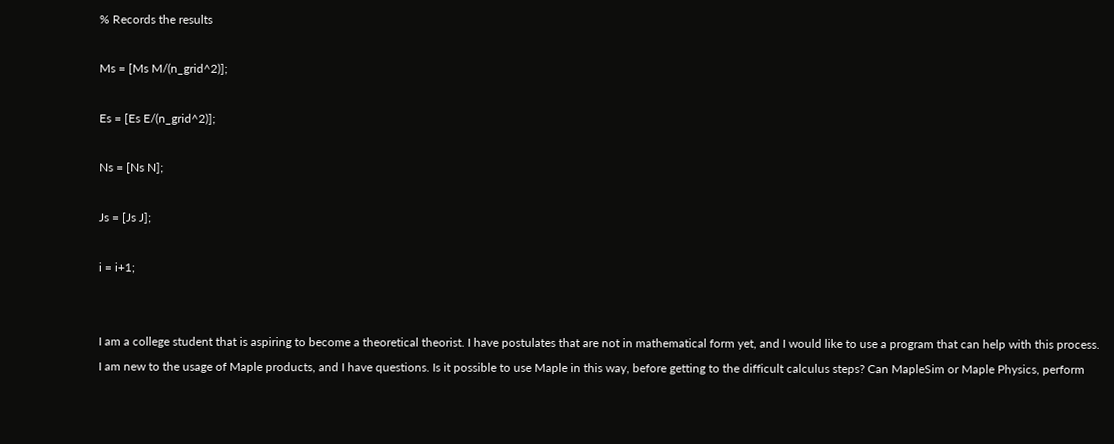% Records the results

Ms = [Ms M/(n_grid^2)];

Es = [Es E/(n_grid^2)];

Ns = [Ns N];

Js = [Js J];

i = i+1;


I am a college student that is aspiring to become a theoretical theorist. I have postulates that are not in mathematical form yet, and I would like to use a program that can help with this process. I am new to the usage of Maple products, and I have questions. Is it possible to use Maple in this way, before getting to the difficult calculus steps? Can MapleSim or Maple Physics, perform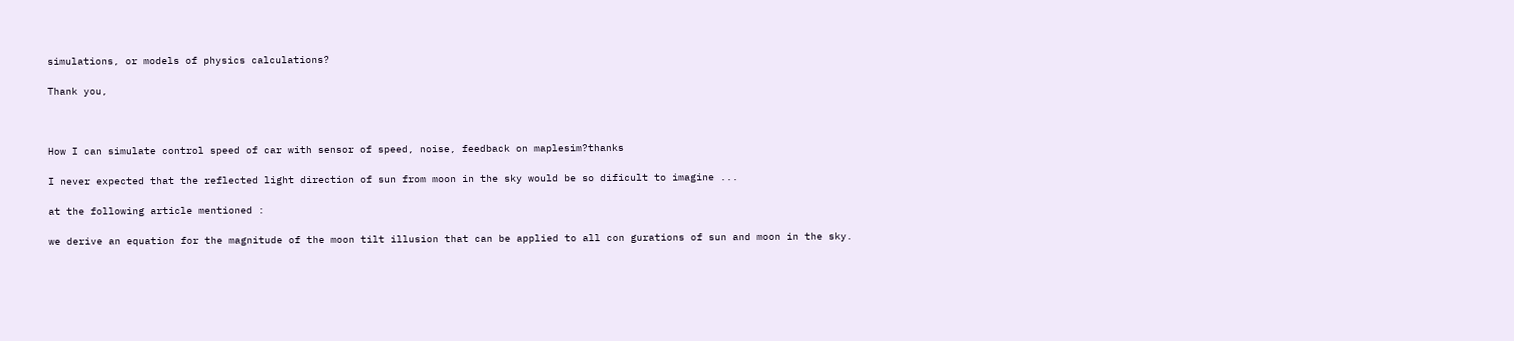simulations, or models of physics calculations?

Thank you,



How I can simulate control speed of car with sensor of speed, noise, feedback on maplesim?thanks

I never expected that the reflected light direction of sun from moon in the sky would be so dificult to imagine ...

at the following article mentioned :

we derive an equation for the magnitude of the moon tilt illusion that can be applied to all con gurations of sun and moon in the sky.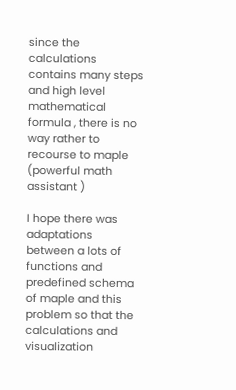since the calculations contains many steps and high level mathematical formula , there is no way rather to recourse to maple (powerful math assistant )

I hope there was adaptations between a lots of functions and predefined schema of maple and this problem so that the calculations and visualization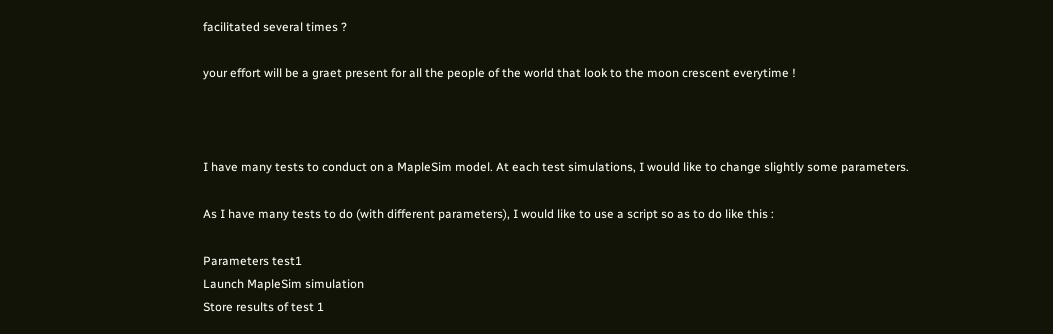facilitated several times ?

your effort will be a graet present for all the people of the world that look to the moon crescent everytime !



I have many tests to conduct on a MapleSim model. At each test simulations, I would like to change slightly some parameters.

As I have many tests to do (with different parameters), I would like to use a script so as to do like this :

Parameters test1
Launch MapleSim simulation
Store results of test 1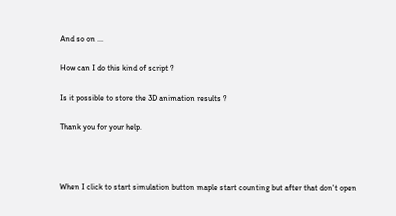And so on ...

How can I do this kind of script ?

Is it possible to store the 3D animation results ?

Thank you for your help.



When I click to start simulation button maple start counting but after that don't open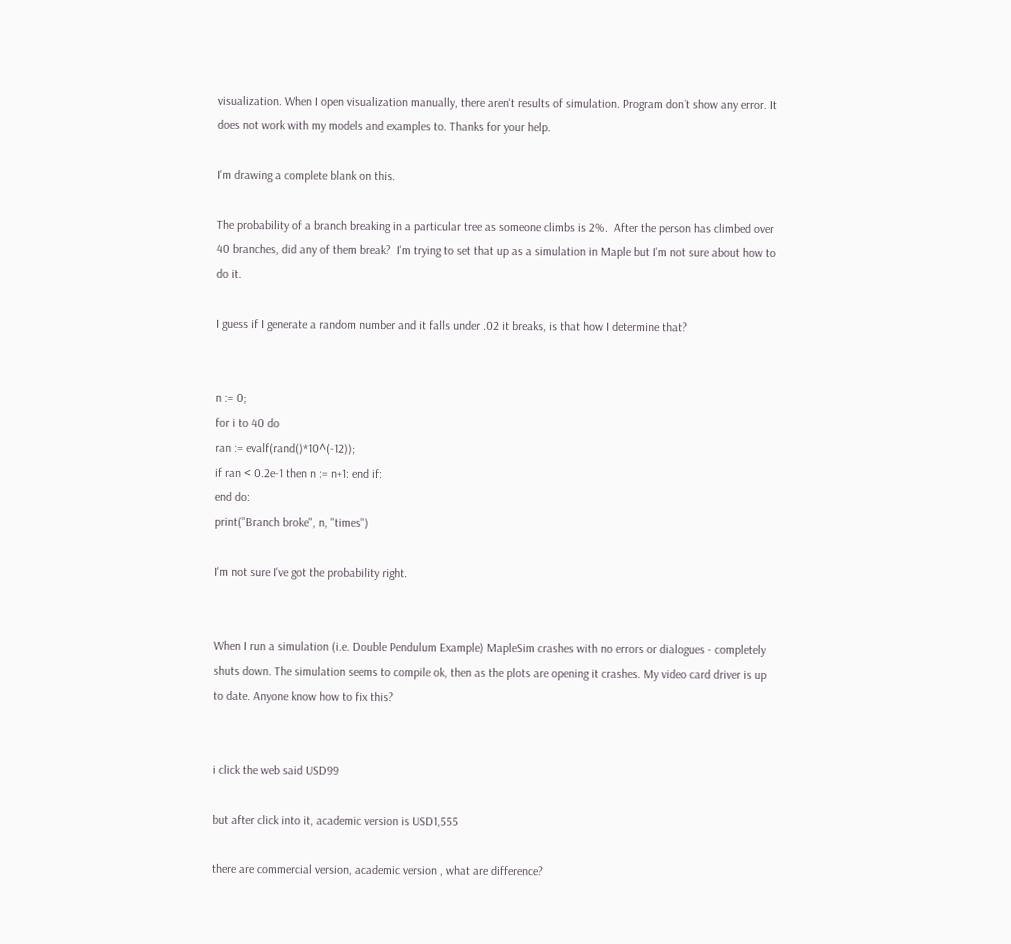visualization. When I open visualization manually, there aren't results of simulation. Program don´t show any error. It does not work with my models and examples to. Thanks for your help.

I'm drawing a complete blank on this.

The probability of a branch breaking in a particular tree as someone climbs is 2%.  After the person has climbed over 40 branches, did any of them break?  I'm trying to set that up as a simulation in Maple but I'm not sure about how to do it.

I guess if I generate a random number and it falls under .02 it breaks, is that how I determine that?


n := 0;
for i to 40 do
ran := evalf(rand()*10^(-12));
if ran < 0.2e-1 then n := n+1: end if:
end do:
print("Branch broke", n, "times")

I'm not sure I've got the probability right.


When I run a simulation (i.e. Double Pendulum Example) MapleSim crashes with no errors or dialogues - completely shuts down. The simulation seems to compile ok, then as the plots are opening it crashes. My video card driver is up to date. Anyone know how to fix this?


i click the web said USD99

but after click into it, academic version is USD1,555

there are commercial version, academic version , what are difference?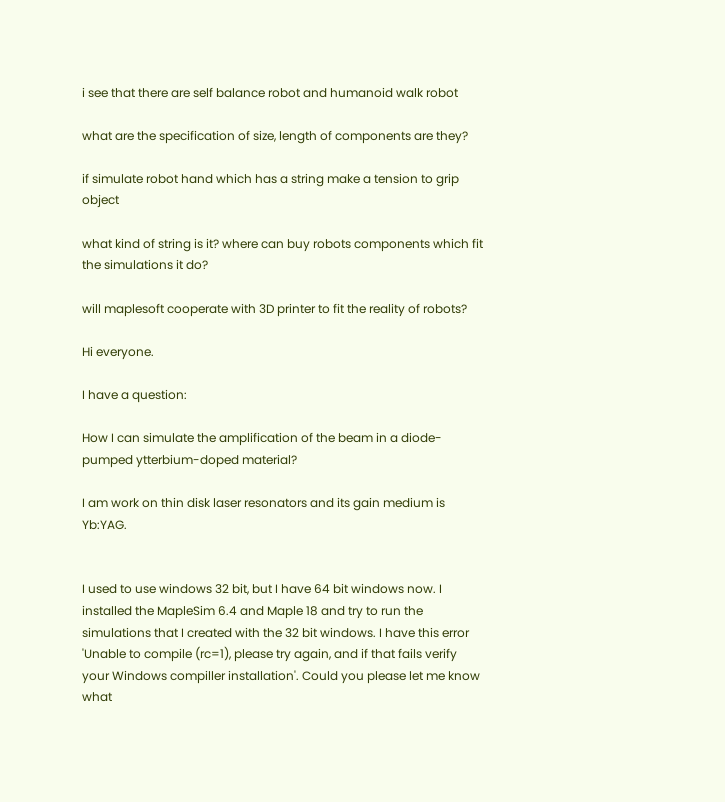i see that there are self balance robot and humanoid walk robot

what are the specification of size, length of components are they?

if simulate robot hand which has a string make a tension to grip object

what kind of string is it? where can buy robots components which fit the simulations it do?

will maplesoft cooperate with 3D printer to fit the reality of robots?

Hi everyone.

I have a question:

How I can simulate the amplification of the beam in a diode-pumped ytterbium-doped material?

I am work on thin disk laser resonators and its gain medium is Yb:YAG.


I used to use windows 32 bit, but I have 64 bit windows now. I installed the MapleSim 6.4 and Maple 18 and try to run the simulations that I created with the 32 bit windows. I have this error 'Unable to compile (rc=1), please try again, and if that fails verify your Windows compiller installation'. Could you please let me know what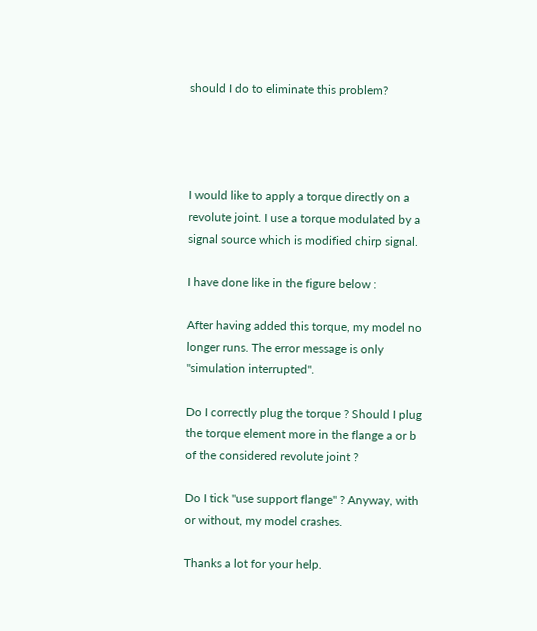should I do to eliminate this problem?




I would like to apply a torque directly on a revolute joint. I use a torque modulated by a signal source which is modified chirp signal.

I have done like in the figure below :

After having added this torque, my model no longer runs. The error message is only "simulation interrupted".

Do I correctly plug the torque ? Should I plug the torque element more in the flange a or b of the considered revolute joint ?

Do I tick "use support flange" ? Anyway, with or without, my model crashes.

Thanks a lot for your help.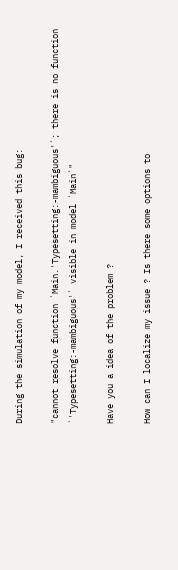During the simulation of my model, I received this bug:

"cannot resolve function `Main.'Typesetting:-mambiguous'`; there is no function `'Typesetting:-mambiguous'` visible in model `Main`"

Have you a idea of the problem ?

How can I localize my issue ? Is there some options to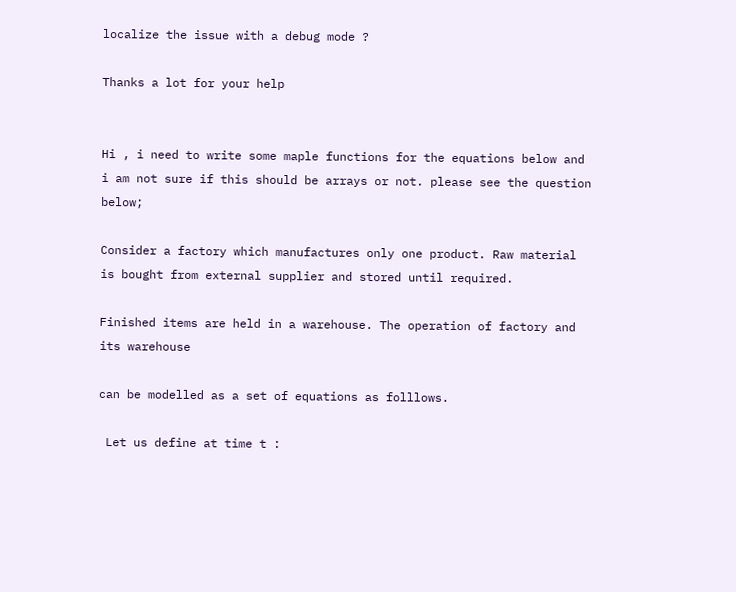localize the issue with a debug mode ?

Thanks a lot for your help


Hi , i need to write some maple functions for the equations below and i am not sure if this should be arrays or not. please see the question below;

Consider a factory which manufactures only one product. Raw material is bought from external supplier and stored until required.

Finished items are held in a warehouse. The operation of factory and its warehouse

can be modelled as a set of equations as folllows.

 Let us define at time t :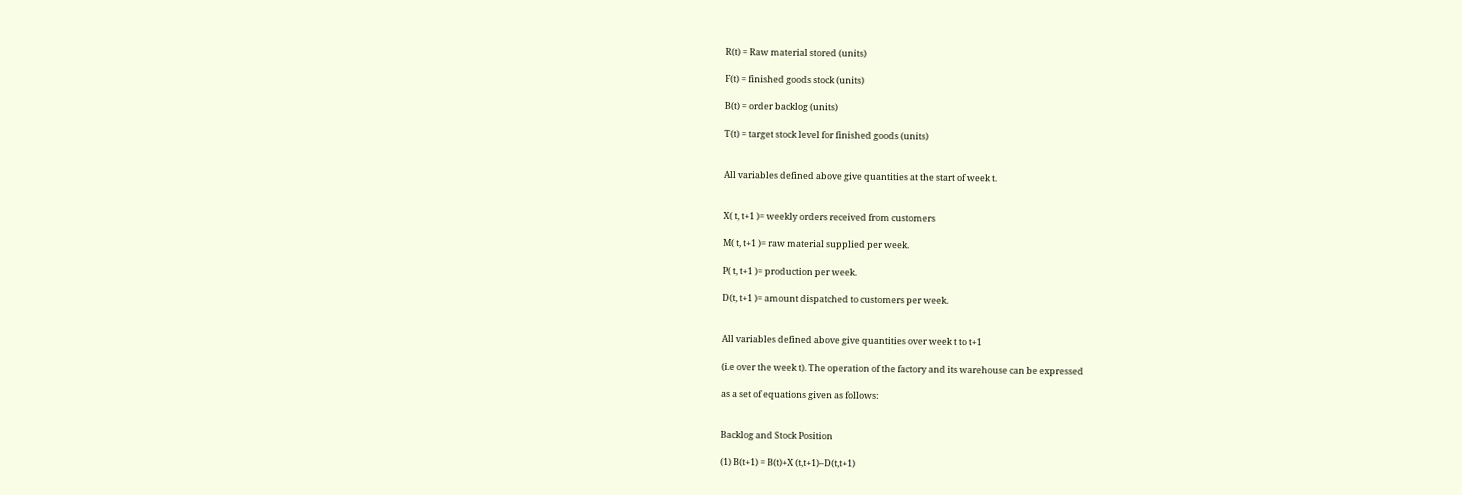R(t) = Raw material stored (units)

F(t) = finished goods stock (units)

B(t) = order backlog (units)

T(t) = target stock level for finished goods (units)


All variables defined above give quantities at the start of week t.


X( t, t+1 )= weekly orders received from customers

M( t, t+1 )= raw material supplied per week.

P( t, t+1 )= production per week.

D(t, t+1 )= amount dispatched to customers per week.


All variables defined above give quantities over week t to t+1

(i.e over the week t). The operation of the factory and its warehouse can be expressed

as a set of equations given as follows:


Backlog and Stock Position

(1) B(t+1) = B(t)+X (t,t+1)–D(t,t+1)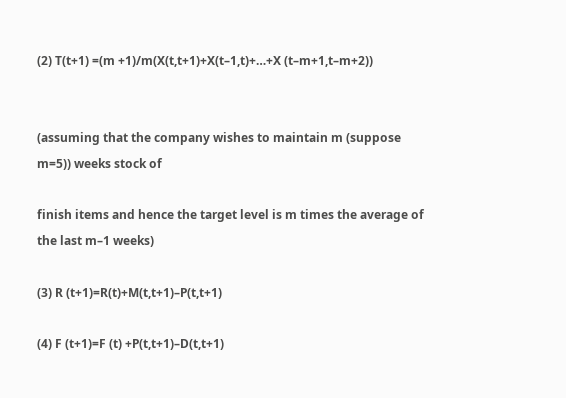(2) T(t+1) =(m +1)/m(X(t,t+1)+X(t–1,t)+…+X (t–m+1,t–m+2))


(assuming that the company wishes to maintain m (suppose m=5)) weeks stock of

finish items and hence the target level is m times the average of the last m–1 weeks)

(3) R (t+1)=R(t)+M(t,t+1)–P(t,t+1)

(4) F (t+1)=F (t) +P(t,t+1)–D(t,t+1)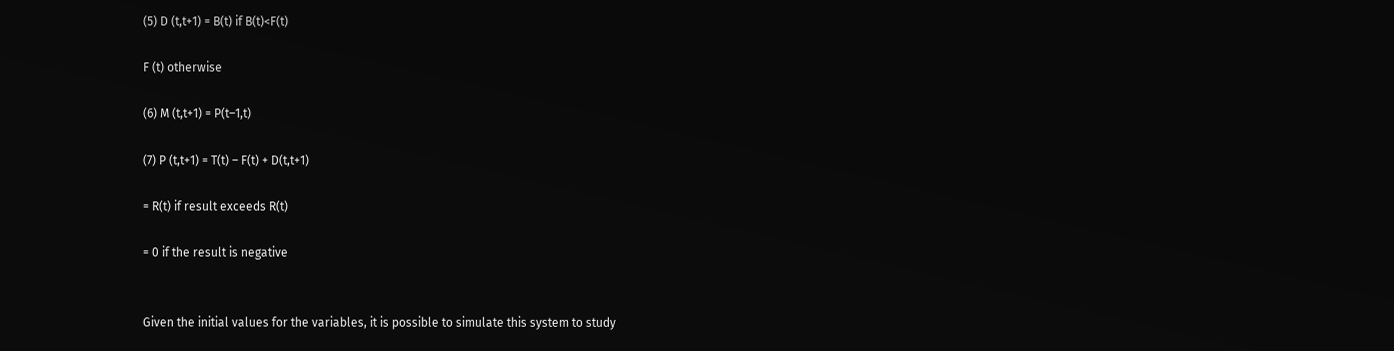(5) D (t,t+1) = B(t) if B(t)<F(t)

F (t) otherwise

(6) M (t,t+1) = P(t–1,t)

(7) P (t,t+1) = T(t) – F(t) + D(t,t+1)

= R(t) if result exceeds R(t)

= 0 if the result is negative


Given the initial values for the variables, it is possible to simulate this system to study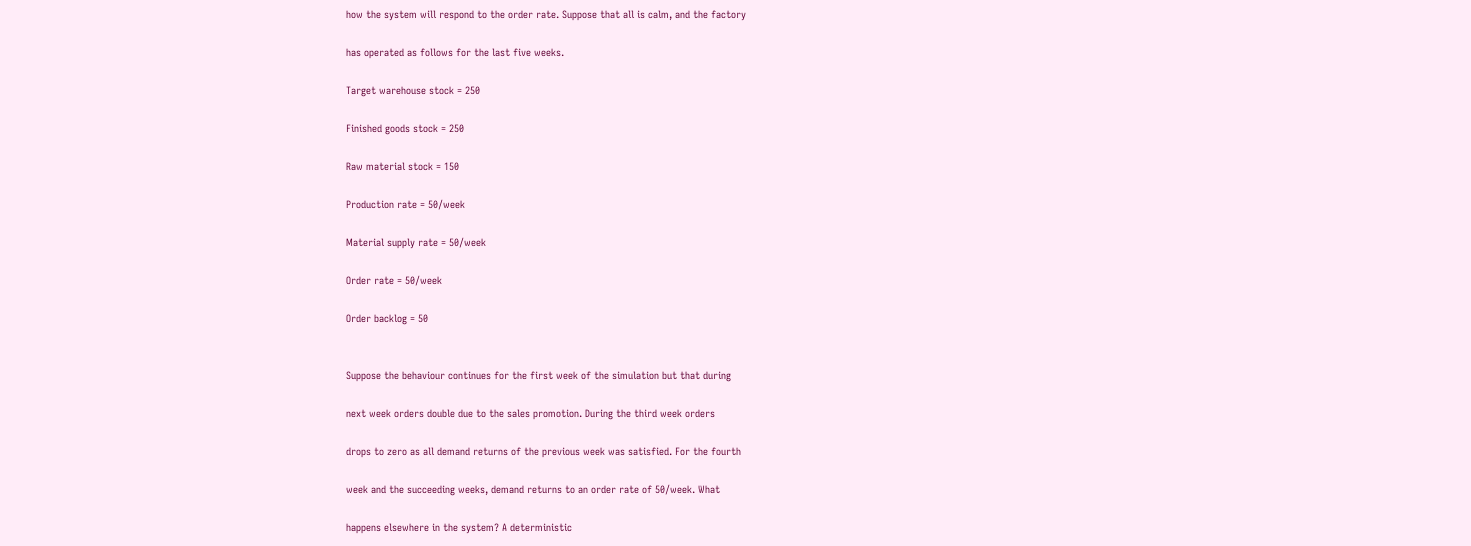how the system will respond to the order rate. Suppose that all is calm, and the factory

has operated as follows for the last five weeks.

Target warehouse stock = 250

Finished goods stock = 250

Raw material stock = 150

Production rate = 50/week

Material supply rate = 50/week

Order rate = 50/week

Order backlog = 50


Suppose the behaviour continues for the first week of the simulation but that during

next week orders double due to the sales promotion. During the third week orders

drops to zero as all demand returns of the previous week was satisfied. For the fourth

week and the succeeding weeks, demand returns to an order rate of 50/week. What

happens elsewhere in the system? A deterministic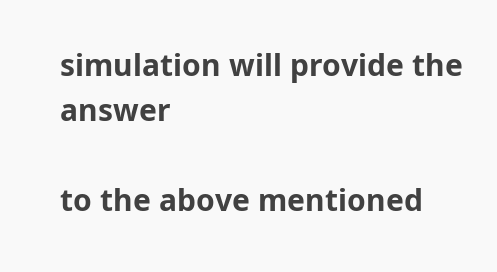simulation will provide the answer

to the above mentioned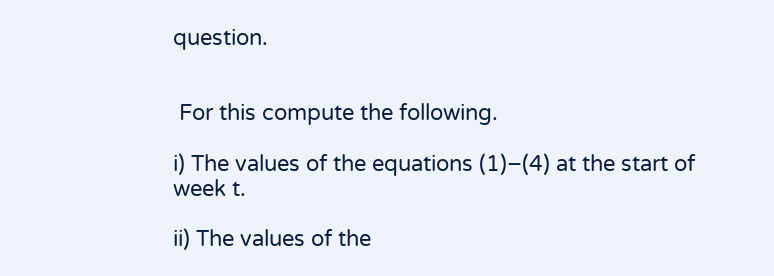question.


 For this compute the following.

i) The values of the equations (1)–(4) at the start of week t.

ii) The values of the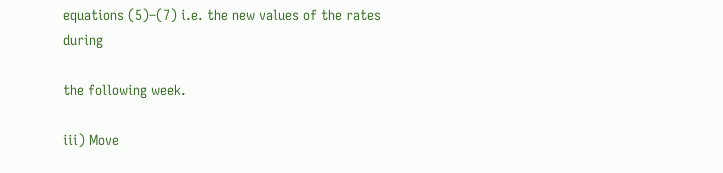equations (5)–(7) i.e. the new values of the rates during

the following week.

iii) Move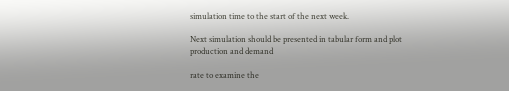simulation time to the start of the next week.

Next simulation should be presented in tabular form and plot production and demand

rate to examine the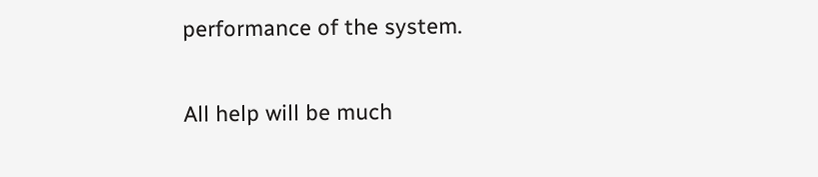performance of the system.


All help will be much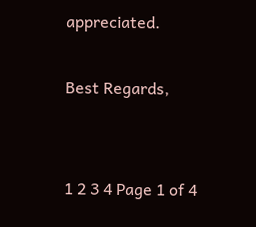appreciated.

Best Regards,


1 2 3 4 Page 1 of 4